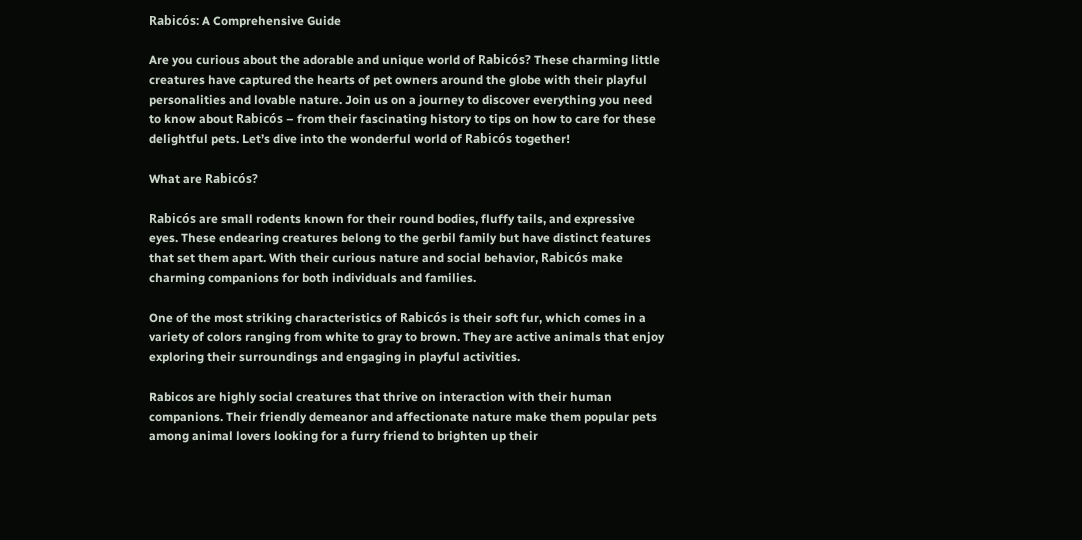Rabicós: A Comprehensive Guide

Are you curious about the adorable and unique world of Rabicós? These charming little creatures have captured the hearts of pet owners around the globe with their playful personalities and lovable nature. Join us on a journey to discover everything you need to know about Rabicós – from their fascinating history to tips on how to care for these delightful pets. Let’s dive into the wonderful world of Rabicós together!

What are Rabicós?

Rabicós are small rodents known for their round bodies, fluffy tails, and expressive eyes. These endearing creatures belong to the gerbil family but have distinct features that set them apart. With their curious nature and social behavior, Rabicós make charming companions for both individuals and families.

One of the most striking characteristics of Rabicós is their soft fur, which comes in a variety of colors ranging from white to gray to brown. They are active animals that enjoy exploring their surroundings and engaging in playful activities.

Rabicos are highly social creatures that thrive on interaction with their human companions. Their friendly demeanor and affectionate nature make them popular pets among animal lovers looking for a furry friend to brighten up their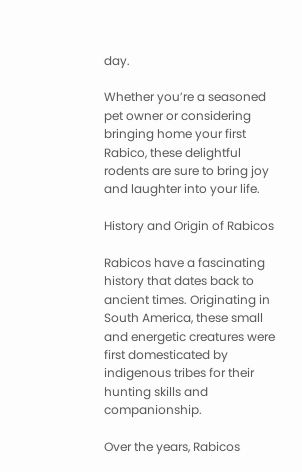day.

Whether you’re a seasoned pet owner or considering bringing home your first Rabico, these delightful rodents are sure to bring joy and laughter into your life.

History and Origin of Rabicos

Rabicos have a fascinating history that dates back to ancient times. Originating in South America, these small and energetic creatures were first domesticated by indigenous tribes for their hunting skills and companionship.

Over the years, Rabicos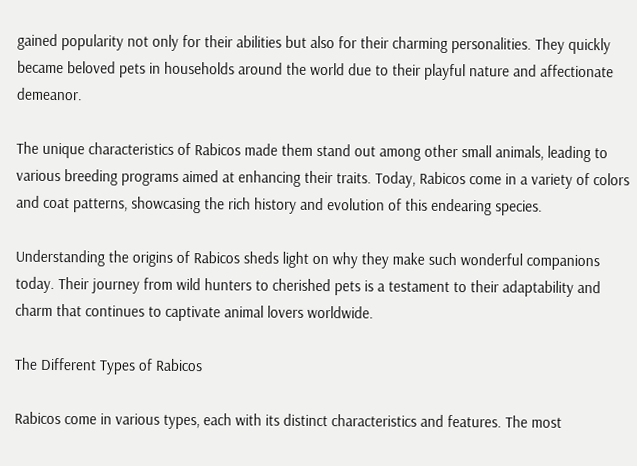gained popularity not only for their abilities but also for their charming personalities. They quickly became beloved pets in households around the world due to their playful nature and affectionate demeanor.

The unique characteristics of Rabicos made them stand out among other small animals, leading to various breeding programs aimed at enhancing their traits. Today, Rabicos come in a variety of colors and coat patterns, showcasing the rich history and evolution of this endearing species.

Understanding the origins of Rabicos sheds light on why they make such wonderful companions today. Their journey from wild hunters to cherished pets is a testament to their adaptability and charm that continues to captivate animal lovers worldwide.

The Different Types of Rabicos

Rabicos come in various types, each with its distinct characteristics and features. The most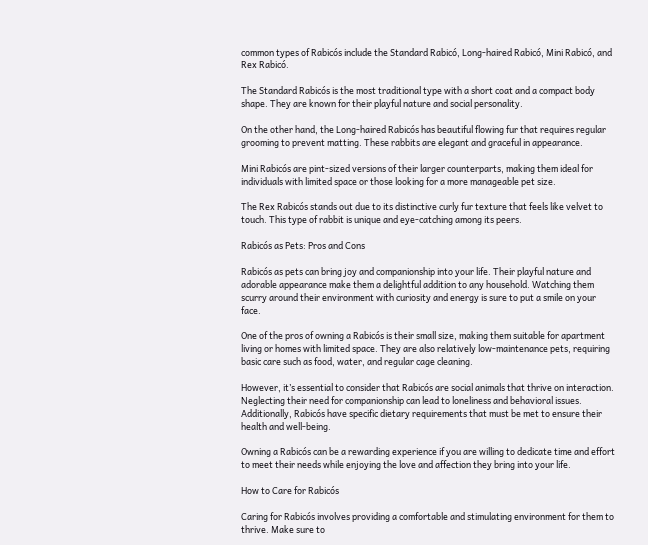common types of Rabicós include the Standard Rabicó, Long-haired Rabicó, Mini Rabicó, and Rex Rabicó.

The Standard Rabicós is the most traditional type with a short coat and a compact body shape. They are known for their playful nature and social personality.

On the other hand, the Long-haired Rabicós has beautiful flowing fur that requires regular grooming to prevent matting. These rabbits are elegant and graceful in appearance.

Mini Rabicós are pint-sized versions of their larger counterparts, making them ideal for individuals with limited space or those looking for a more manageable pet size.

The Rex Rabicós stands out due to its distinctive curly fur texture that feels like velvet to touch. This type of rabbit is unique and eye-catching among its peers.

Rabicós as Pets: Pros and Cons

Rabicós as pets can bring joy and companionship into your life. Their playful nature and adorable appearance make them a delightful addition to any household. Watching them scurry around their environment with curiosity and energy is sure to put a smile on your face.

One of the pros of owning a Rabicós is their small size, making them suitable for apartment living or homes with limited space. They are also relatively low-maintenance pets, requiring basic care such as food, water, and regular cage cleaning.

However, it’s essential to consider that Rabicós are social animals that thrive on interaction. Neglecting their need for companionship can lead to loneliness and behavioral issues. Additionally, Rabicós have specific dietary requirements that must be met to ensure their health and well-being.

Owning a Rabicós can be a rewarding experience if you are willing to dedicate time and effort to meet their needs while enjoying the love and affection they bring into your life.

How to Care for Rabicós

Caring for Rabicós involves providing a comfortable and stimulating environment for them to thrive. Make sure to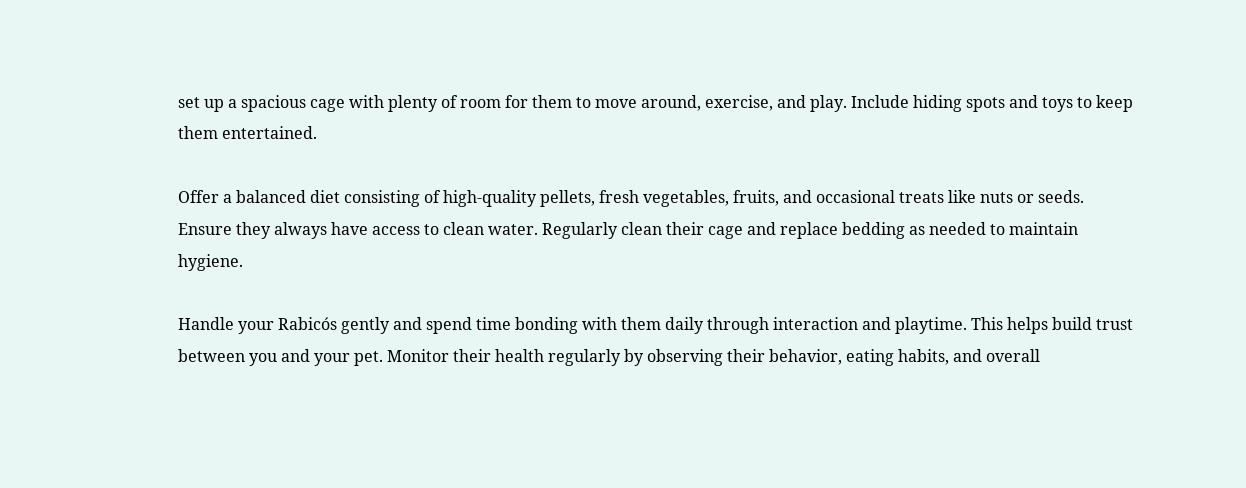set up a spacious cage with plenty of room for them to move around, exercise, and play. Include hiding spots and toys to keep them entertained.

Offer a balanced diet consisting of high-quality pellets, fresh vegetables, fruits, and occasional treats like nuts or seeds. Ensure they always have access to clean water. Regularly clean their cage and replace bedding as needed to maintain hygiene.

Handle your Rabicós gently and spend time bonding with them daily through interaction and playtime. This helps build trust between you and your pet. Monitor their health regularly by observing their behavior, eating habits, and overall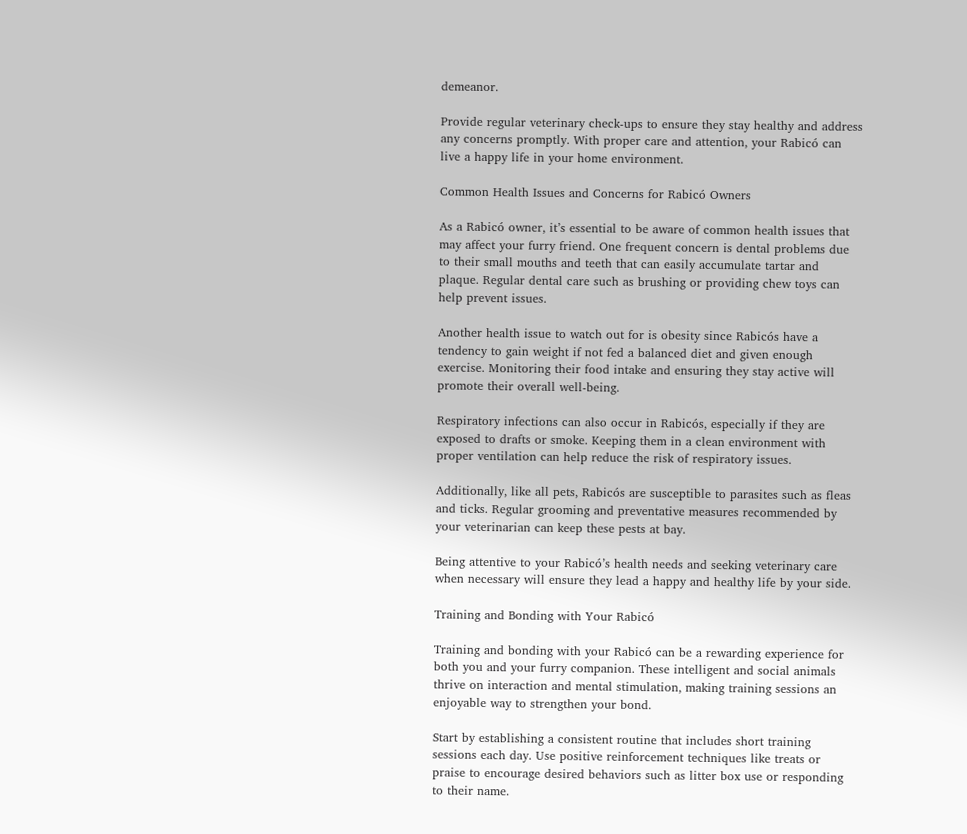demeanor.

Provide regular veterinary check-ups to ensure they stay healthy and address any concerns promptly. With proper care and attention, your Rabicó can live a happy life in your home environment.

Common Health Issues and Concerns for Rabicó Owners

As a Rabicó owner, it’s essential to be aware of common health issues that may affect your furry friend. One frequent concern is dental problems due to their small mouths and teeth that can easily accumulate tartar and plaque. Regular dental care such as brushing or providing chew toys can help prevent issues.

Another health issue to watch out for is obesity since Rabicós have a tendency to gain weight if not fed a balanced diet and given enough exercise. Monitoring their food intake and ensuring they stay active will promote their overall well-being.

Respiratory infections can also occur in Rabicós, especially if they are exposed to drafts or smoke. Keeping them in a clean environment with proper ventilation can help reduce the risk of respiratory issues.

Additionally, like all pets, Rabicós are susceptible to parasites such as fleas and ticks. Regular grooming and preventative measures recommended by your veterinarian can keep these pests at bay.

Being attentive to your Rabicó’s health needs and seeking veterinary care when necessary will ensure they lead a happy and healthy life by your side.

Training and Bonding with Your Rabicó

Training and bonding with your Rabicó can be a rewarding experience for both you and your furry companion. These intelligent and social animals thrive on interaction and mental stimulation, making training sessions an enjoyable way to strengthen your bond.

Start by establishing a consistent routine that includes short training sessions each day. Use positive reinforcement techniques like treats or praise to encourage desired behaviors such as litter box use or responding to their name.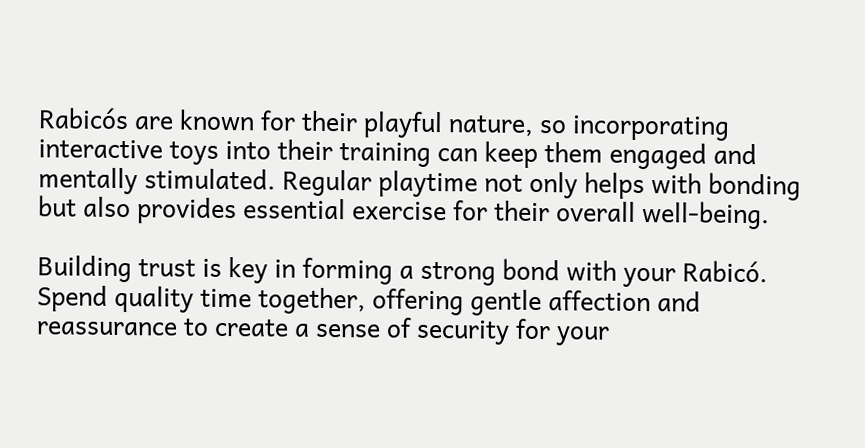Rabicós are known for their playful nature, so incorporating interactive toys into their training can keep them engaged and mentally stimulated. Regular playtime not only helps with bonding but also provides essential exercise for their overall well-being.

Building trust is key in forming a strong bond with your Rabicó. Spend quality time together, offering gentle affection and reassurance to create a sense of security for your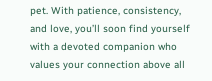pet. With patience, consistency, and love, you’ll soon find yourself with a devoted companion who values your connection above all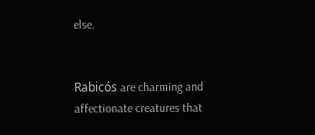else.


Rabicós are charming and affectionate creatures that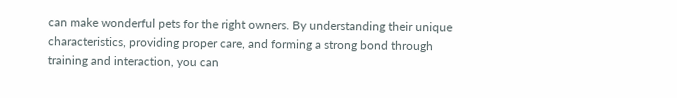can make wonderful pets for the right owners. By understanding their unique characteristics, providing proper care, and forming a strong bond through training and interaction, you can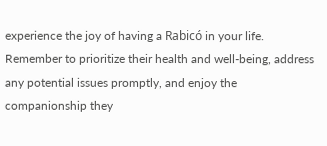experience the joy of having a Rabicó in your life. Remember to prioritize their health and well-being, address any potential issues promptly, and enjoy the companionship they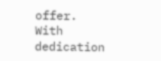offer. With dedication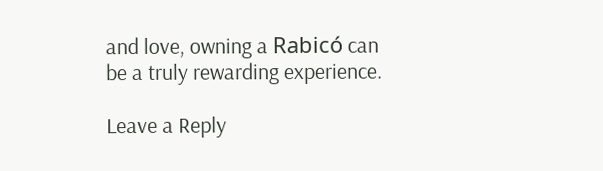and love, owning a Rabicó can be a truly rewarding experience.

Leave a Reply